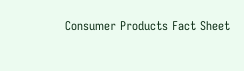Consumer Products Fact Sheet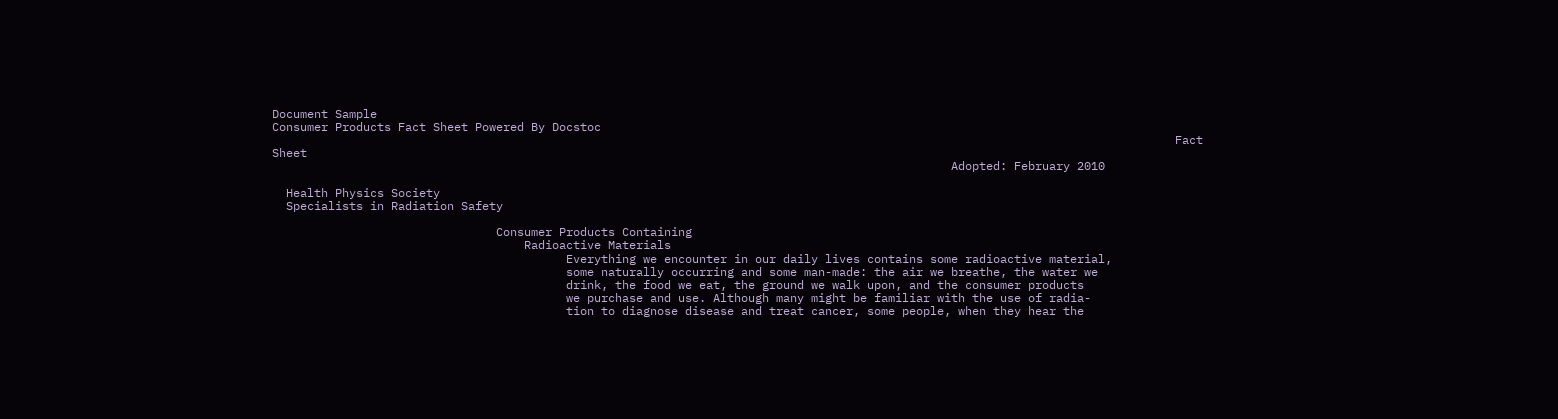Document Sample
Consumer Products Fact Sheet Powered By Docstoc
                                                                                                                                 Fact Sheet
                                                                                                 Adopted: February 2010

  Health Physics Society
  Specialists in Radiation Safety

                                Consumer Products Containing
                                    Radioactive Materials
                                          Everything we encounter in our daily lives contains some radioactive material,
                                          some naturally occurring and some man-made: the air we breathe, the water we
                                          drink, the food we eat, the ground we walk upon, and the consumer products
                                          we purchase and use. Although many might be familiar with the use of radia-
                                          tion to diagnose disease and treat cancer, some people, when they hear the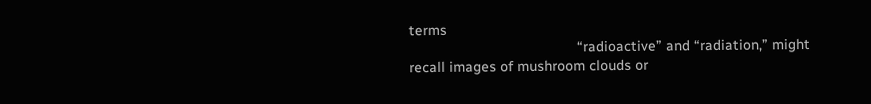terms
                                          “radioactive” and “radiation,” might recall images of mushroom clouds or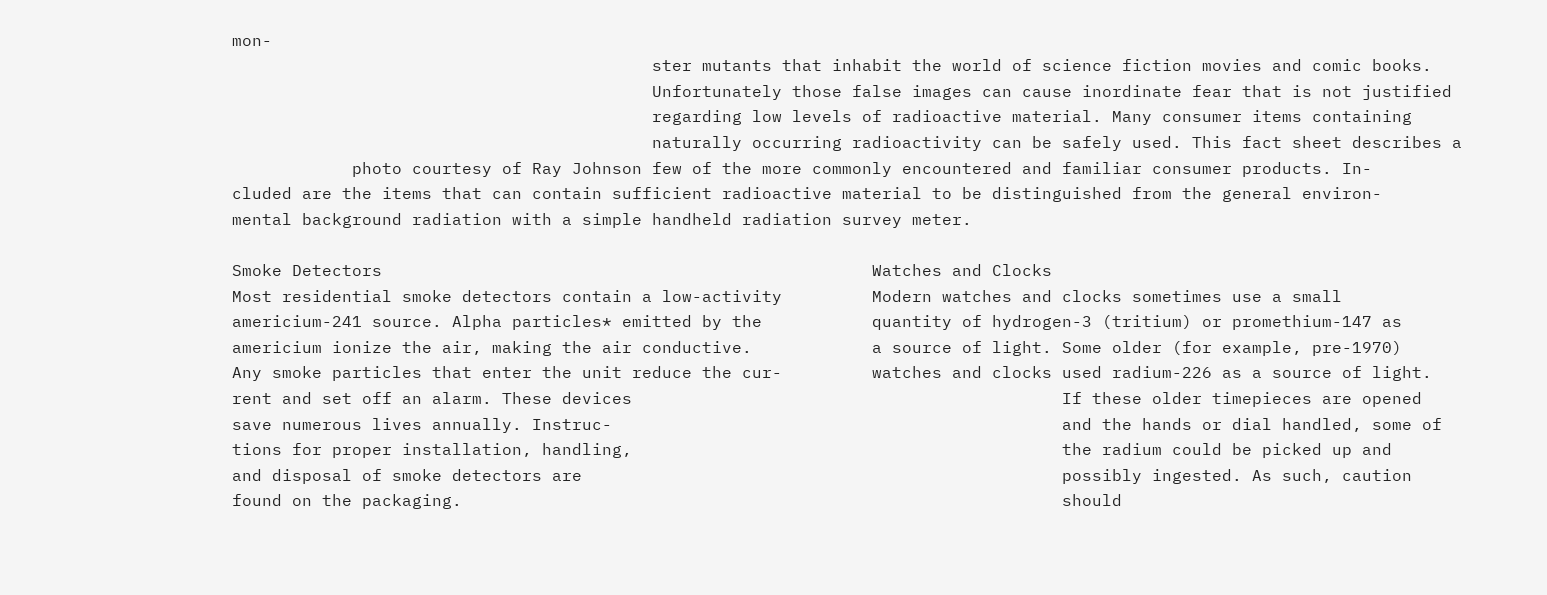mon-
                                          ster mutants that inhabit the world of science fiction movies and comic books.
                                          Unfortunately those false images can cause inordinate fear that is not justified
                                          regarding low levels of radioactive material. Many consumer items containing
                                          naturally occurring radioactivity can be safely used. This fact sheet describes a
            photo courtesy of Ray Johnson few of the more commonly encountered and familiar consumer products. In-
cluded are the items that can contain sufficient radioactive material to be distinguished from the general environ-
mental background radiation with a simple handheld radiation survey meter.

Smoke Detectors                                                 Watches and Clocks
Most residential smoke detectors contain a low-activity         Modern watches and clocks sometimes use a small
americium-241 source. Alpha particles* emitted by the           quantity of hydrogen-3 (tritium) or promethium-147 as
americium ionize the air, making the air conductive.            a source of light. Some older (for example, pre-1970)
Any smoke particles that enter the unit reduce the cur-         watches and clocks used radium-226 as a source of light.
rent and set off an alarm. These devices                                           If these older timepieces are opened
save numerous lives annually. Instruc-                                             and the hands or dial handled, some of
tions for proper installation, handling,                                           the radium could be picked up and
and disposal of smoke detectors are                                                possibly ingested. As such, caution
found on the packaging.                                                            should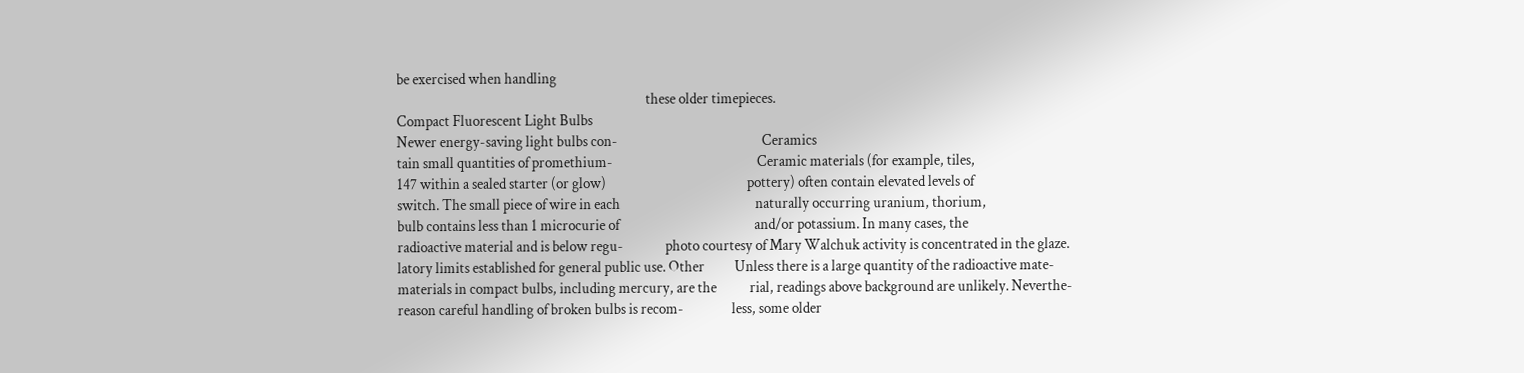be exercised when handling
                                                                                   these older timepieces.
Compact Fluorescent Light Bulbs
Newer energy-saving light bulbs con-                                                Ceramics
tain small quantities of promethium-                                                Ceramic materials (for example, tiles,
147 within a sealed starter (or glow)                                               pottery) often contain elevated levels of
switch. The small piece of wire in each                                             naturally occurring uranium, thorium,
bulb contains less than 1 microcurie of                                             and/or potassium. In many cases, the
radioactive material and is below regu-              photo courtesy of Mary Walchuk activity is concentrated in the glaze.
latory limits established for general public use. Other          Unless there is a large quantity of the radioactive mate-
materials in compact bulbs, including mercury, are the           rial, readings above background are unlikely. Neverthe-
reason careful handling of broken bulbs is recom-                less, some older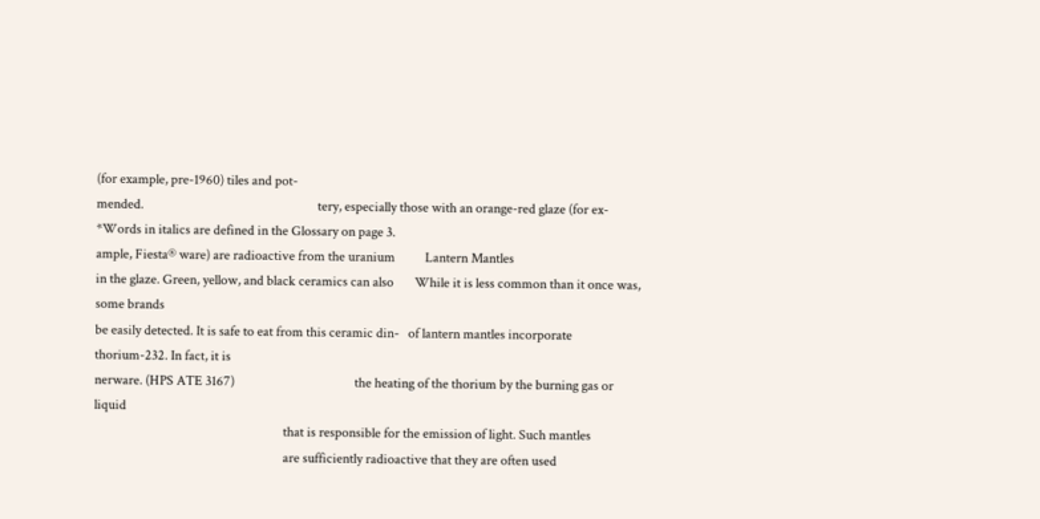(for example, pre-1960) tiles and pot-
mended.                                                          tery, especially those with an orange-red glaze (for ex-
*Words in italics are defined in the Glossary on page 3.
ample, Fiesta® ware) are radioactive from the uranium          Lantern Mantles
in the glaze. Green, yellow, and black ceramics can also       While it is less common than it once was, some brands
be easily detected. It is safe to eat from this ceramic din-   of lantern mantles incorporate thorium-232. In fact, it is
nerware. (HPS ATE 3167)                                        the heating of the thorium by the burning gas or liquid
                                                               that is responsible for the emission of light. Such mantles
                                                               are sufficiently radioactive that they are often used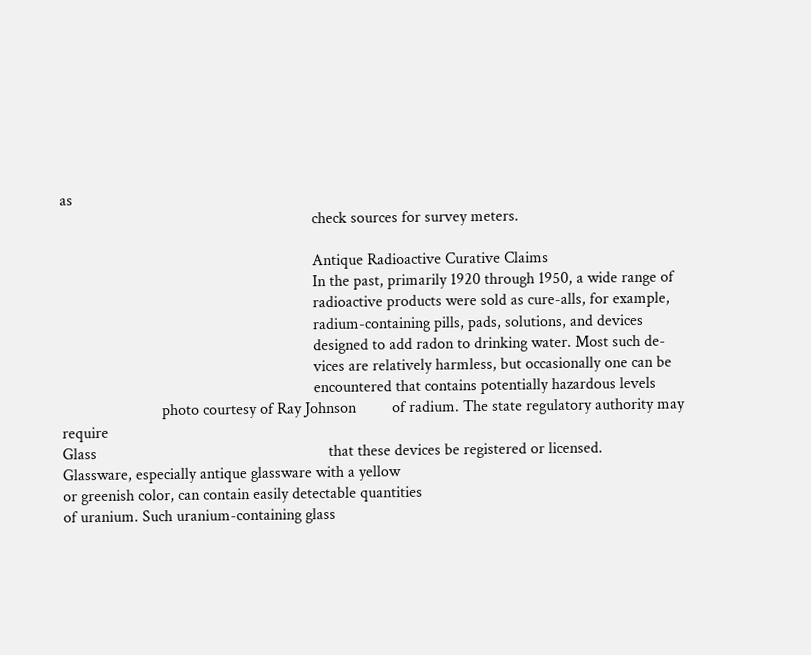as
                                                               check sources for survey meters.

                                                               Antique Radioactive Curative Claims
                                                               In the past, primarily 1920 through 1950, a wide range of
                                                               radioactive products were sold as cure-alls, for example,
                                                               radium-containing pills, pads, solutions, and devices
                                                               designed to add radon to drinking water. Most such de-
                                                               vices are relatively harmless, but occasionally one can be
                                                               encountered that contains potentially hazardous levels
                         photo courtesy of Ray Johnson         of radium. The state regulatory authority may require
Glass                                                          that these devices be registered or licensed.
Glassware, especially antique glassware with a yellow
or greenish color, can contain easily detectable quantities
of uranium. Such uranium-containing glass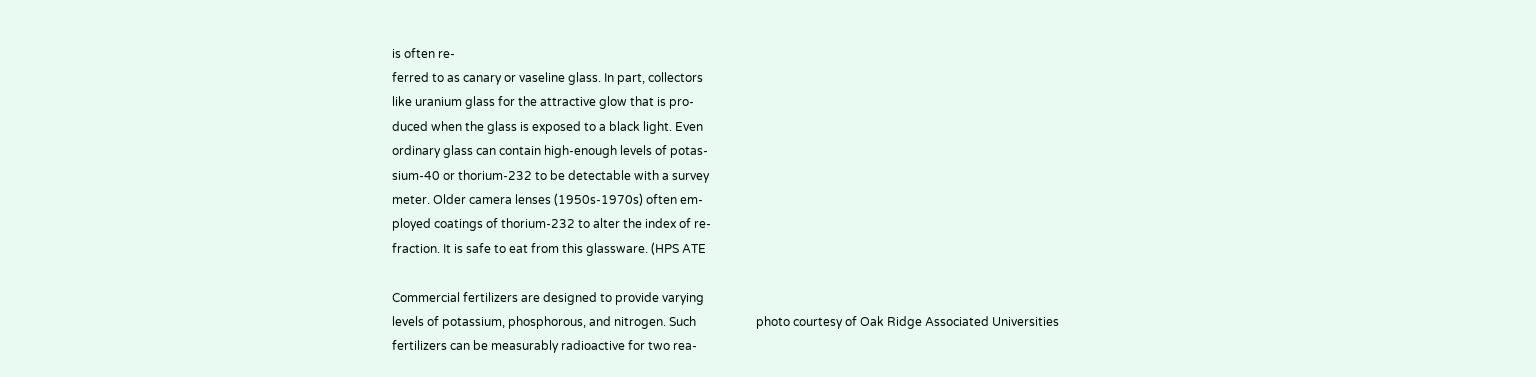is often re-
ferred to as canary or vaseline glass. In part, collectors
like uranium glass for the attractive glow that is pro-
duced when the glass is exposed to a black light. Even
ordinary glass can contain high-enough levels of potas-
sium-40 or thorium-232 to be detectable with a survey
meter. Older camera lenses (1950s-1970s) often em-
ployed coatings of thorium-232 to alter the index of re-
fraction. It is safe to eat from this glassware. (HPS ATE

Commercial fertilizers are designed to provide varying
levels of potassium, phosphorous, and nitrogen. Such                    photo courtesy of Oak Ridge Associated Universities
fertilizers can be measurably radioactive for two rea-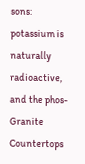sons: potassium is naturally radioactive, and the phos-        Granite Countertops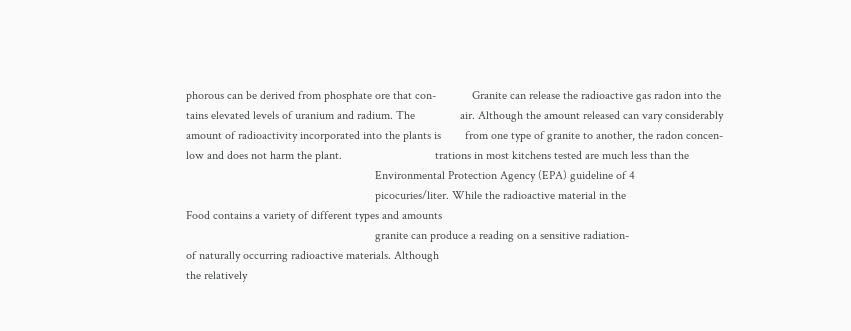phorous can be derived from phosphate ore that con-            Granite can release the radioactive gas radon into the
tains elevated levels of uranium and radium. The               air. Although the amount released can vary considerably
amount of radioactivity incorporated into the plants is        from one type of granite to another, the radon concen-
low and does not harm the plant.                               trations in most kitchens tested are much less than the
                                                               Environmental Protection Agency (EPA) guideline of 4
                                                               picocuries/liter. While the radioactive material in the
Food contains a variety of different types and amounts
                                                               granite can produce a reading on a sensitive radiation-
of naturally occurring radioactive materials. Although
the relatively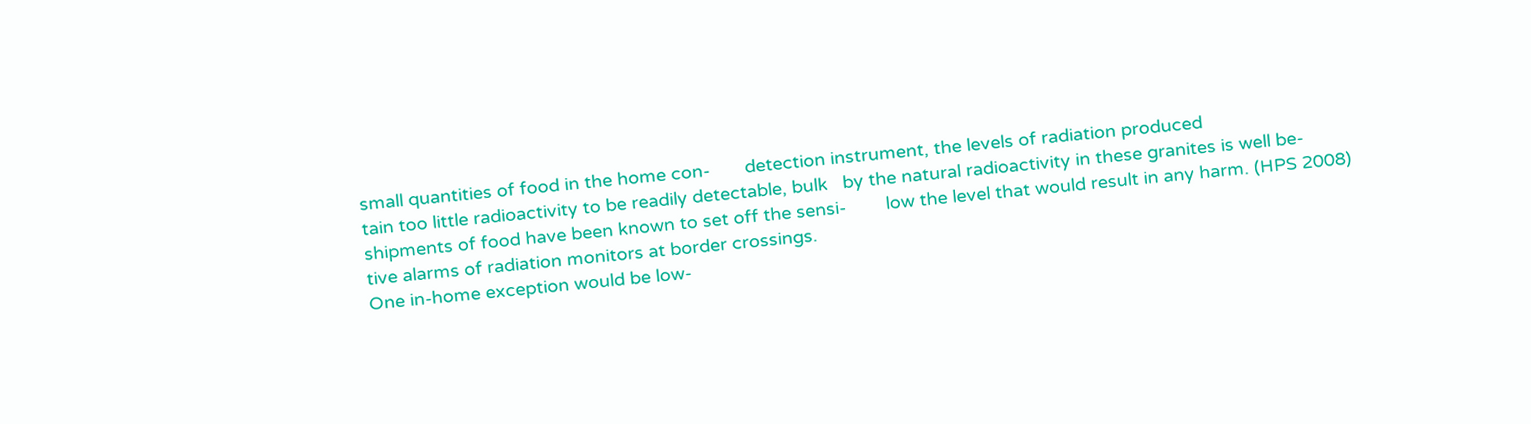small quantities of food in the home con-       detection instrument, the levels of radiation produced
tain too little radioactivity to be readily detectable, bulk   by the natural radioactivity in these granites is well be-
shipments of food have been known to set off the sensi-        low the level that would result in any harm. (HPS 2008)
tive alarms of radiation monitors at border crossings.
One in-home exception would be low-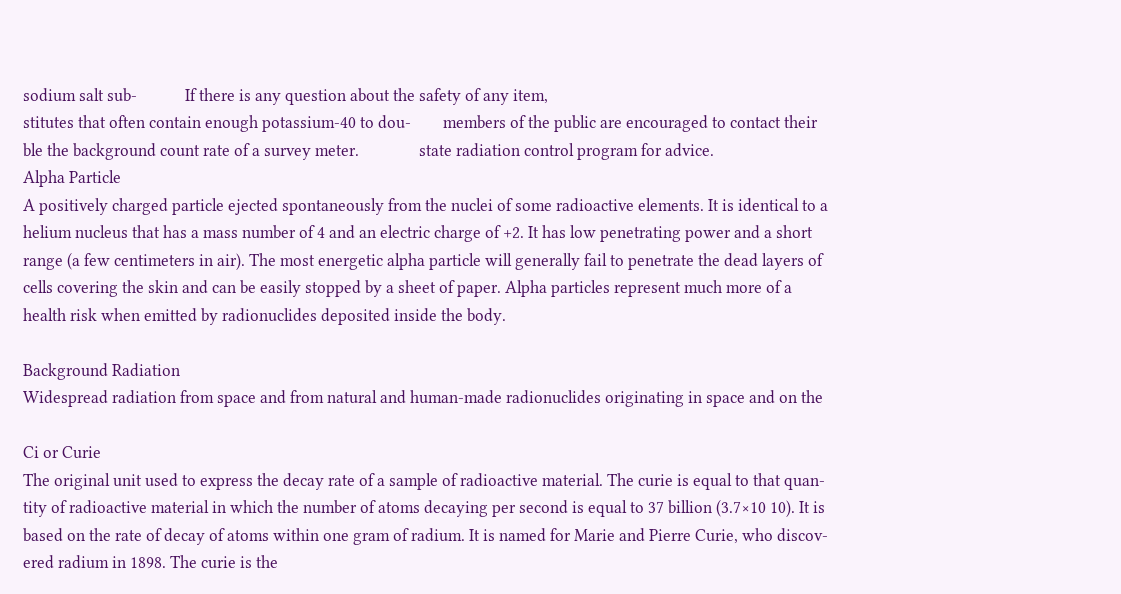sodium salt sub-            If there is any question about the safety of any item,
stitutes that often contain enough potassium-40 to dou-        members of the public are encouraged to contact their
ble the background count rate of a survey meter.               state radiation control program for advice.
Alpha Particle
A positively charged particle ejected spontaneously from the nuclei of some radioactive elements. It is identical to a
helium nucleus that has a mass number of 4 and an electric charge of +2. It has low penetrating power and a short
range (a few centimeters in air). The most energetic alpha particle will generally fail to penetrate the dead layers of
cells covering the skin and can be easily stopped by a sheet of paper. Alpha particles represent much more of a
health risk when emitted by radionuclides deposited inside the body.

Background Radiation
Widespread radiation from space and from natural and human-made radionuclides originating in space and on the

Ci or Curie
The original unit used to express the decay rate of a sample of radioactive material. The curie is equal to that quan-
tity of radioactive material in which the number of atoms decaying per second is equal to 37 billion (3.7×10 10). It is
based on the rate of decay of atoms within one gram of radium. It is named for Marie and Pierre Curie, who discov-
ered radium in 1898. The curie is the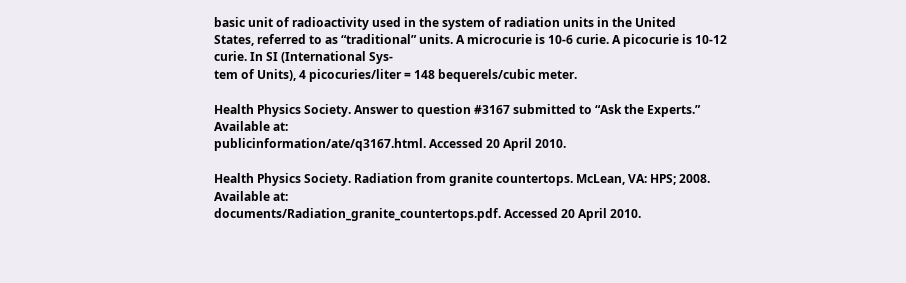basic unit of radioactivity used in the system of radiation units in the United
States, referred to as “traditional” units. A microcurie is 10-6 curie. A picocurie is 10-12 curie. In SI (International Sys-
tem of Units), 4 picocuries/liter = 148 bequerels/cubic meter.

Health Physics Society. Answer to question #3167 submitted to “Ask the Experts.” Available at:
publicinformation/ate/q3167.html. Accessed 20 April 2010.

Health Physics Society. Radiation from granite countertops. McLean, VA: HPS; 2008. Available at:
documents/Radiation_granite_countertops.pdf. Accessed 20 April 2010.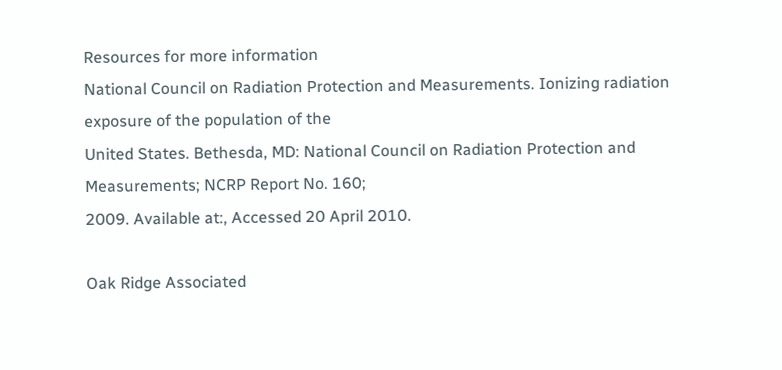Resources for more information
National Council on Radiation Protection and Measurements. Ionizing radiation exposure of the population of the
United States. Bethesda, MD: National Council on Radiation Protection and Measurements; NCRP Report No. 160;
2009. Available at:, Accessed 20 April 2010.

Oak Ridge Associated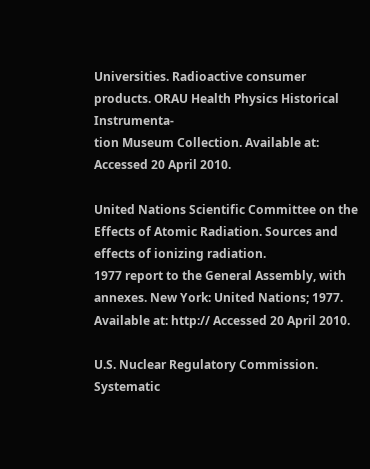Universities. Radioactive consumer products. ORAU Health Physics Historical Instrumenta-
tion Museum Collection. Available at:
Accessed 20 April 2010.

United Nations Scientific Committee on the Effects of Atomic Radiation. Sources and effects of ionizing radiation.
1977 report to the General Assembly, with annexes. New York: United Nations; 1977. Available at: http:// Accessed 20 April 2010.

U.S. Nuclear Regulatory Commission. Systematic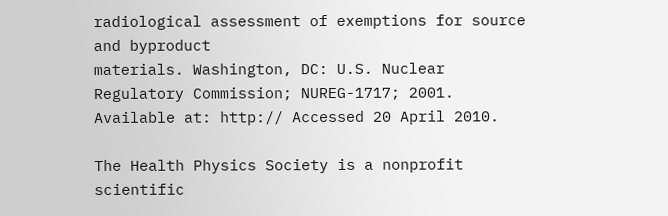radiological assessment of exemptions for source and byproduct
materials. Washington, DC: U.S. Nuclear Regulatory Commission; NUREG-1717; 2001. Available at: http:// Accessed 20 April 2010.

The Health Physics Society is a nonprofit scientific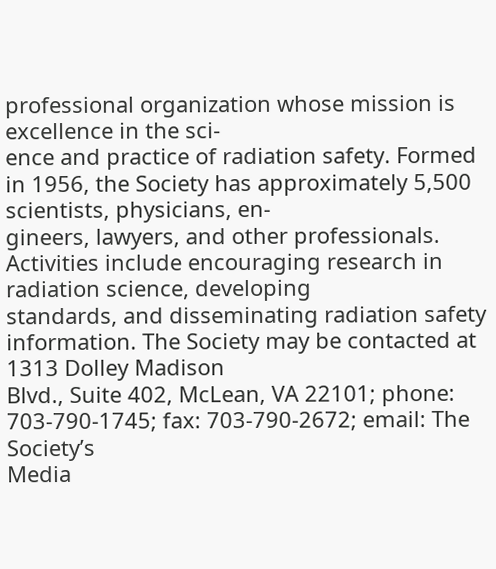professional organization whose mission is excellence in the sci-
ence and practice of radiation safety. Formed in 1956, the Society has approximately 5,500 scientists, physicians, en-
gineers, lawyers, and other professionals. Activities include encouraging research in radiation science, developing
standards, and disseminating radiation safety information. The Society may be contacted at 1313 Dolley Madison
Blvd., Suite 402, McLean, VA 22101; phone: 703-790-1745; fax: 703-790-2672; email: The Society’s
Media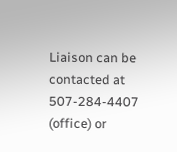Liaison can be contacted at 507-284-4407 (office) or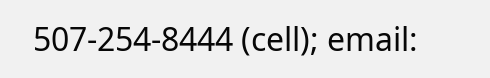507-254-8444 (cell); email: